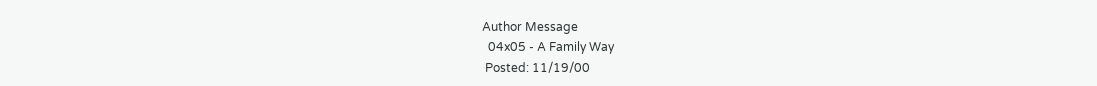Author Message
  04x05 - A Family Way
 Posted: 11/19/00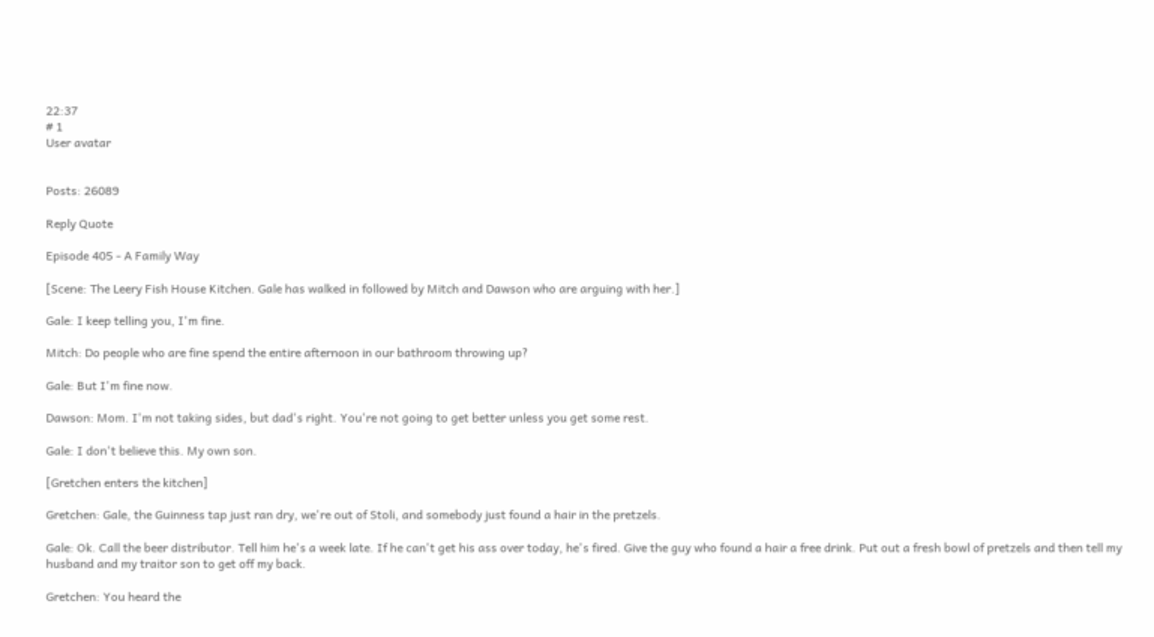22:37
# 1
User avatar


Posts: 26089

Reply Quote

Episode 405 - A Family Way

[Scene: The Leery Fish House Kitchen. Gale has walked in followed by Mitch and Dawson who are arguing with her.]

Gale: I keep telling you, I'm fine.

Mitch: Do people who are fine spend the entire afternoon in our bathroom throwing up?

Gale: But I'm fine now.

Dawson: Mom. I'm not taking sides, but dad's right. You're not going to get better unless you get some rest.

Gale: I don't believe this. My own son.

[Gretchen enters the kitchen]

Gretchen: Gale, the Guinness tap just ran dry, we're out of Stoli, and somebody just found a hair in the pretzels.

Gale: Ok. Call the beer distributor. Tell him he's a week late. If he can't get his ass over today, he's fired. Give the guy who found a hair a free drink. Put out a fresh bowl of pretzels and then tell my husband and my traitor son to get off my back.

Gretchen: You heard the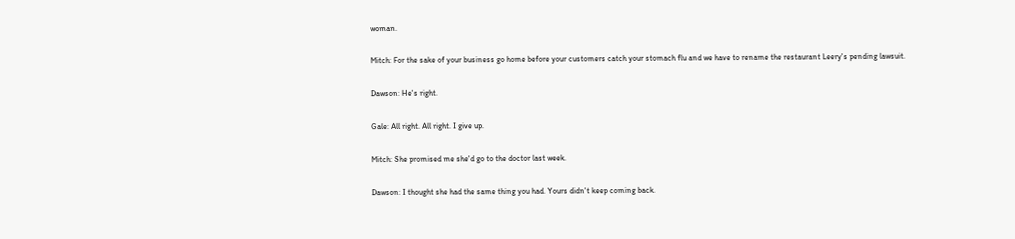woman.

Mitch: For the sake of your business go home before your customers catch your stomach flu and we have to rename the restaurant Leery's pending lawsuit.

Dawson: He's right.

Gale: All right. All right. I give up.

Mitch: She promised me she'd go to the doctor last week.

Dawson: I thought she had the same thing you had. Yours didn't keep coming back.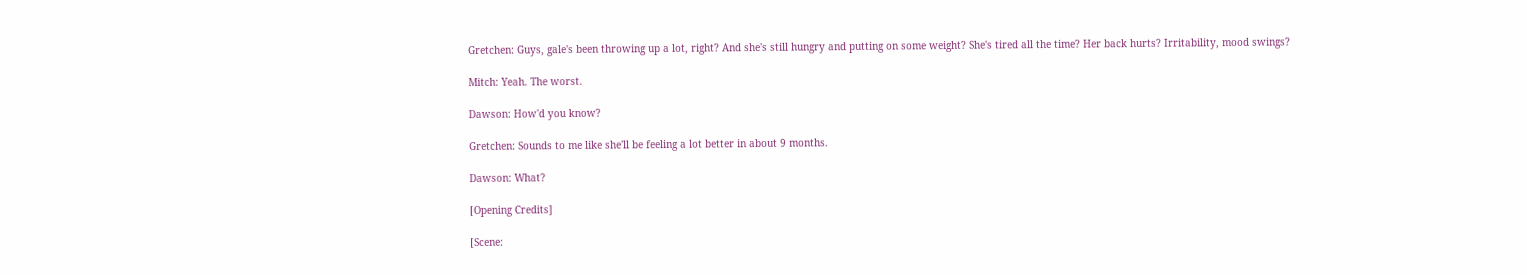Gretchen: Guys, gale's been throwing up a lot, right? And she's still hungry and putting on some weight? She's tired all the time? Her back hurts? Irritability, mood swings?

Mitch: Yeah. The worst.

Dawson: How'd you know?

Gretchen: Sounds to me like she'll be feeling a lot better in about 9 months.

Dawson: What?

[Opening Credits]

[Scene: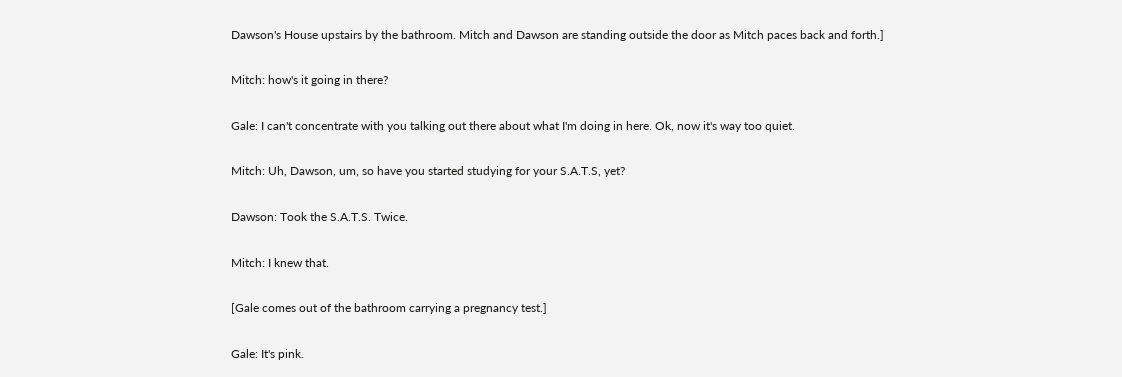Dawson's House upstairs by the bathroom. Mitch and Dawson are standing outside the door as Mitch paces back and forth.]

Mitch: how's it going in there?

Gale: I can't concentrate with you talking out there about what I'm doing in here. Ok, now it's way too quiet.

Mitch: Uh, Dawson, um, so have you started studying for your S.A.T.S, yet?

Dawson: Took the S.A.T.S. Twice.

Mitch: I knew that.

[Gale comes out of the bathroom carrying a pregnancy test.]

Gale: It's pink.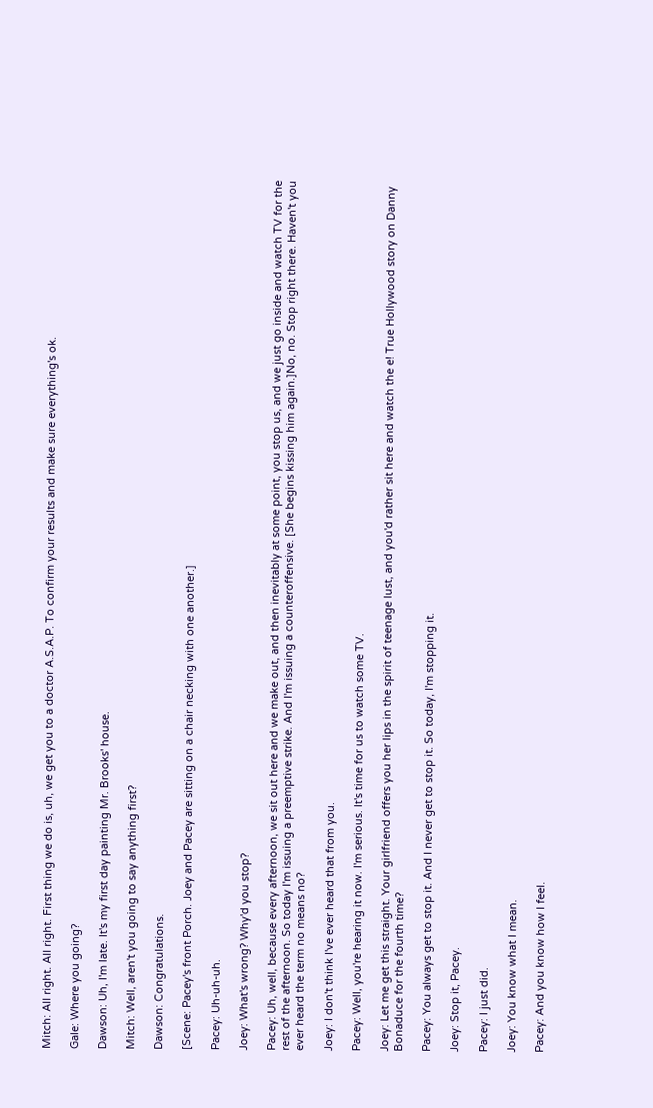Mitch: All right. All right. First thing we do is, uh, we get you to a doctor A.S.A.P. To confirm your results and make sure everything's ok.

Gale: Where you going?

Dawson: Uh, I'm late. It's my first day painting Mr. Brooks' house.

Mitch: Well, aren't you going to say anything first?

Dawson: Congratulations.

[Scene: Pacey's front Porch. Joey and Pacey are sitting on a chair necking with one another.]

Pacey: Uh-uh-uh.

Joey: What's wrong? Why'd you stop?

Pacey: Uh, well, because every afternoon, we sit out here and we make out, and then inevitably at some point, you stop us, and we just go inside and watch TV for the rest of the afternoon. So today I'm issuing a preemptive strike. And I'm issuing a counteroffensive. [She begins kissing him again.]No, no. Stop right there. Haven't you ever heard the term no means no?

Joey: I don't think I've ever heard that from you.

Pacey: Well, you're hearing it now. I'm serious. It's time for us to watch some TV.

Joey: Let me get this straight. Your girlfriend offers you her lips in the spirit of teenage lust, and you'd rather sit here and watch the e! True Hollywood story on Danny Bonaduce for the fourth time?

Pacey: You always get to stop it. And I never get to stop it. So today, I'm stopping it.

Joey: Stop it, Pacey.

Pacey: I just did.

Joey: You know what I mean.

Pacey: And you know how I feel.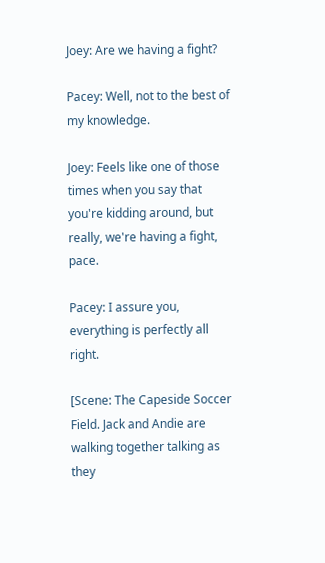Joey: Are we having a fight?

Pacey: Well, not to the best of my knowledge.

Joey: Feels like one of those times when you say that you're kidding around, but really, we're having a fight, pace.

Pacey: I assure you, everything is perfectly all right.

[Scene: The Capeside Soccer Field. Jack and Andie are walking together talking as they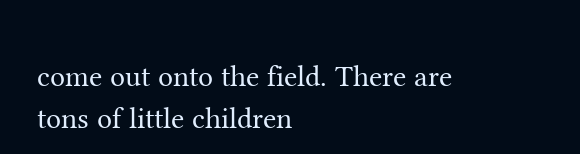come out onto the field. There are tons of little children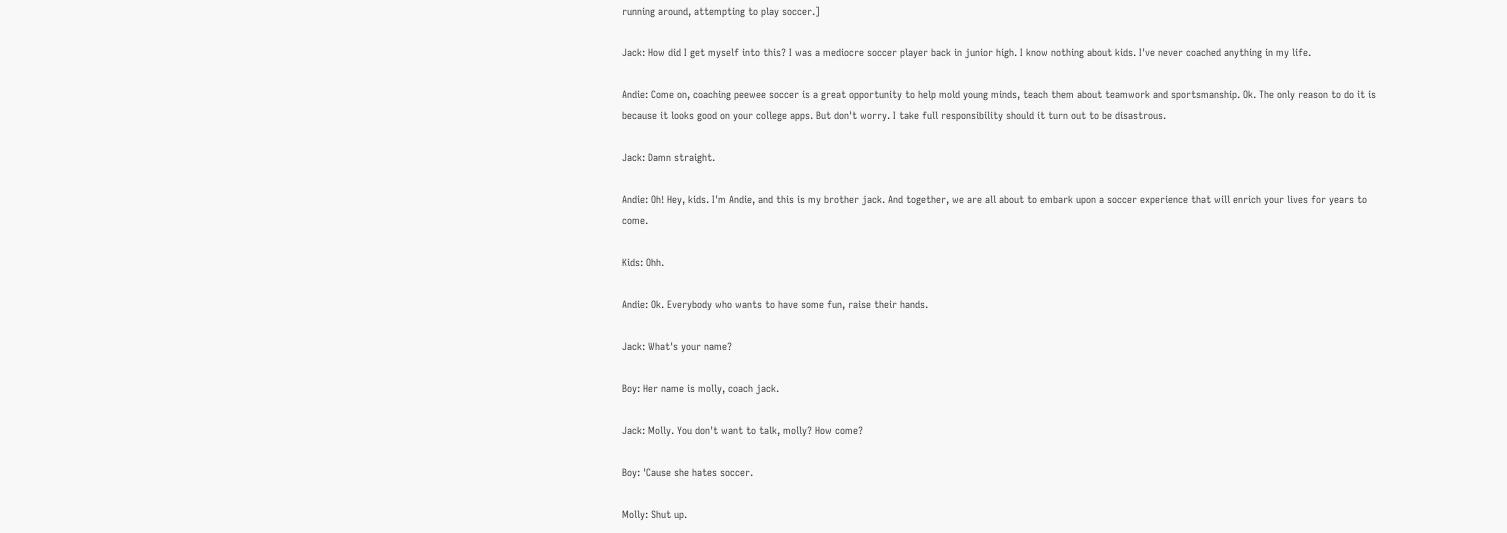running around, attempting to play soccer.]

Jack: How did I get myself into this? I was a mediocre soccer player back in junior high. I know nothing about kids. I've never coached anything in my life.

Andie: Come on, coaching peewee soccer is a great opportunity to help mold young minds, teach them about teamwork and sportsmanship. Ok. The only reason to do it is because it looks good on your college apps. But don't worry. I take full responsibility should it turn out to be disastrous.

Jack: Damn straight.

Andie: Oh! Hey, kids. I'm Andie, and this is my brother jack. And together, we are all about to embark upon a soccer experience that will enrich your lives for years to come.

Kids: Ohh.

Andie: Ok. Everybody who wants to have some fun, raise their hands.

Jack: What's your name?

Boy: Her name is molly, coach jack.

Jack: Molly. You don't want to talk, molly? How come?

Boy: 'Cause she hates soccer.

Molly: Shut up.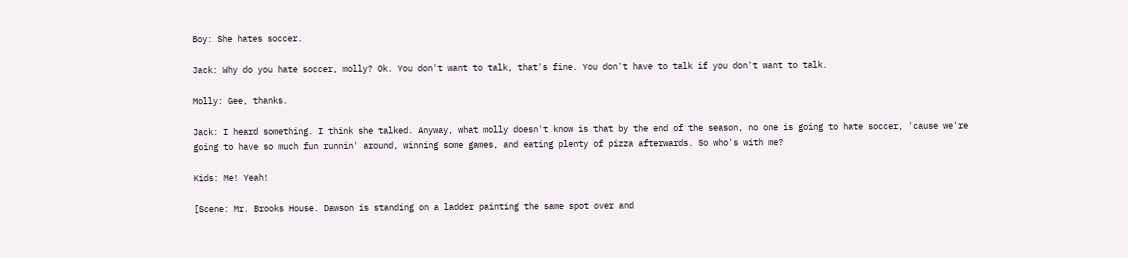Boy: She hates soccer.

Jack: Why do you hate soccer, molly? Ok. You don't want to talk, that's fine. You don't have to talk if you don't want to talk.

Molly: Gee, thanks.

Jack: I heard something. I think she talked. Anyway, what molly doesn't know is that by the end of the season, no one is going to hate soccer, 'cause we're going to have so much fun runnin' around, winning some games, and eating plenty of pizza afterwards. So who's with me?

Kids: Me! Yeah!

[Scene: Mr. Brooks House. Dawson is standing on a ladder painting the same spot over and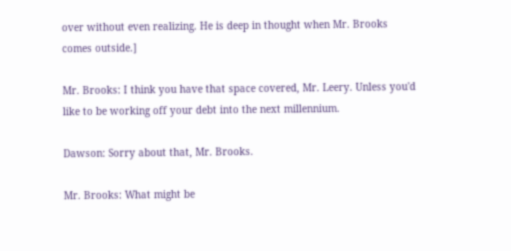over without even realizing. He is deep in thought when Mr. Brooks comes outside.]

Mr. Brooks: I think you have that space covered, Mr. Leery. Unless you'd like to be working off your debt into the next millennium.

Dawson: Sorry about that, Mr. Brooks.

Mr. Brooks: What might be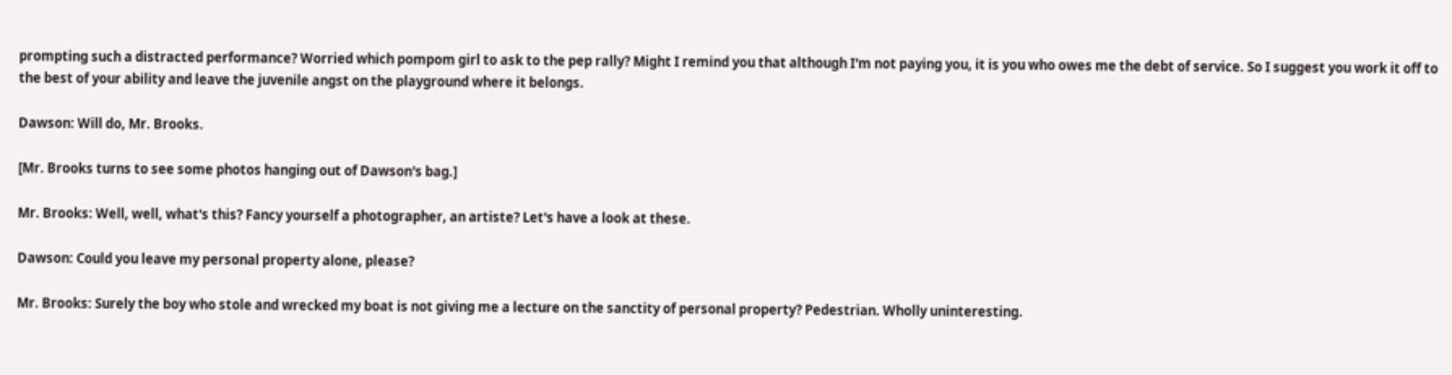prompting such a distracted performance? Worried which pompom girl to ask to the pep rally? Might I remind you that although I'm not paying you, it is you who owes me the debt of service. So I suggest you work it off to the best of your ability and leave the juvenile angst on the playground where it belongs.

Dawson: Will do, Mr. Brooks.

[Mr. Brooks turns to see some photos hanging out of Dawson's bag.]

Mr. Brooks: Well, well, what's this? Fancy yourself a photographer, an artiste? Let's have a look at these.

Dawson: Could you leave my personal property alone, please?

Mr. Brooks: Surely the boy who stole and wrecked my boat is not giving me a lecture on the sanctity of personal property? Pedestrian. Wholly uninteresting.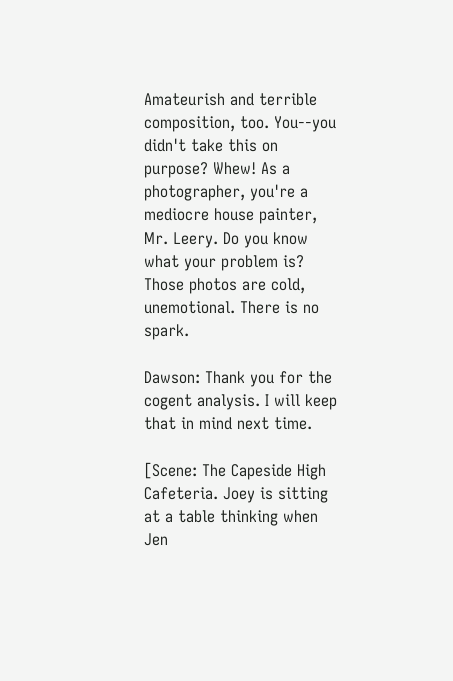Amateurish and terrible composition, too. You--you didn't take this on purpose? Whew! As a photographer, you're a mediocre house painter, Mr. Leery. Do you know what your problem is? Those photos are cold, unemotional. There is no spark.

Dawson: Thank you for the cogent analysis. I will keep that in mind next time.

[Scene: The Capeside High Cafeteria. Joey is sitting at a table thinking when Jen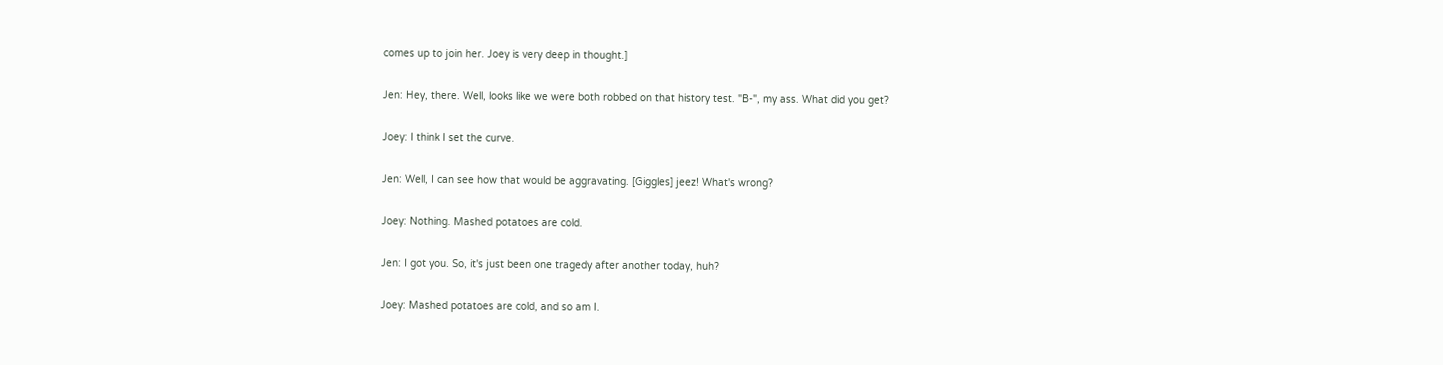comes up to join her. Joey is very deep in thought.]

Jen: Hey, there. Well, looks like we were both robbed on that history test. "B-", my ass. What did you get?

Joey: I think I set the curve.

Jen: Well, I can see how that would be aggravating. [Giggles] jeez! What's wrong?

Joey: Nothing. Mashed potatoes are cold.

Jen: I got you. So, it's just been one tragedy after another today, huh?

Joey: Mashed potatoes are cold, and so am I.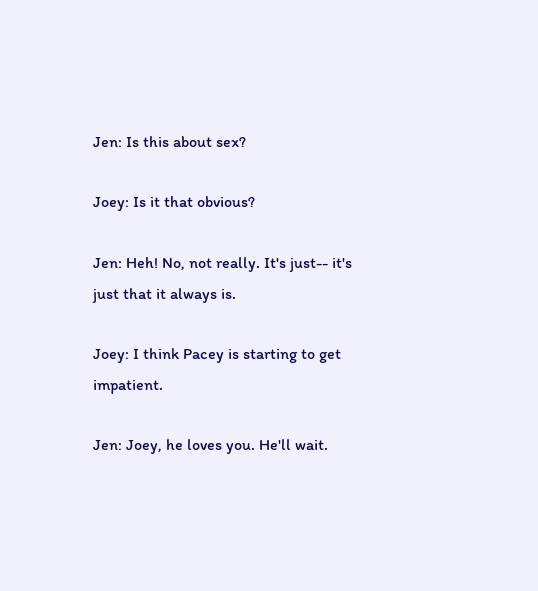Jen: Is this about sex?

Joey: Is it that obvious?

Jen: Heh! No, not really. It's just-- it's just that it always is.

Joey: I think Pacey is starting to get impatient.

Jen: Joey, he loves you. He'll wait.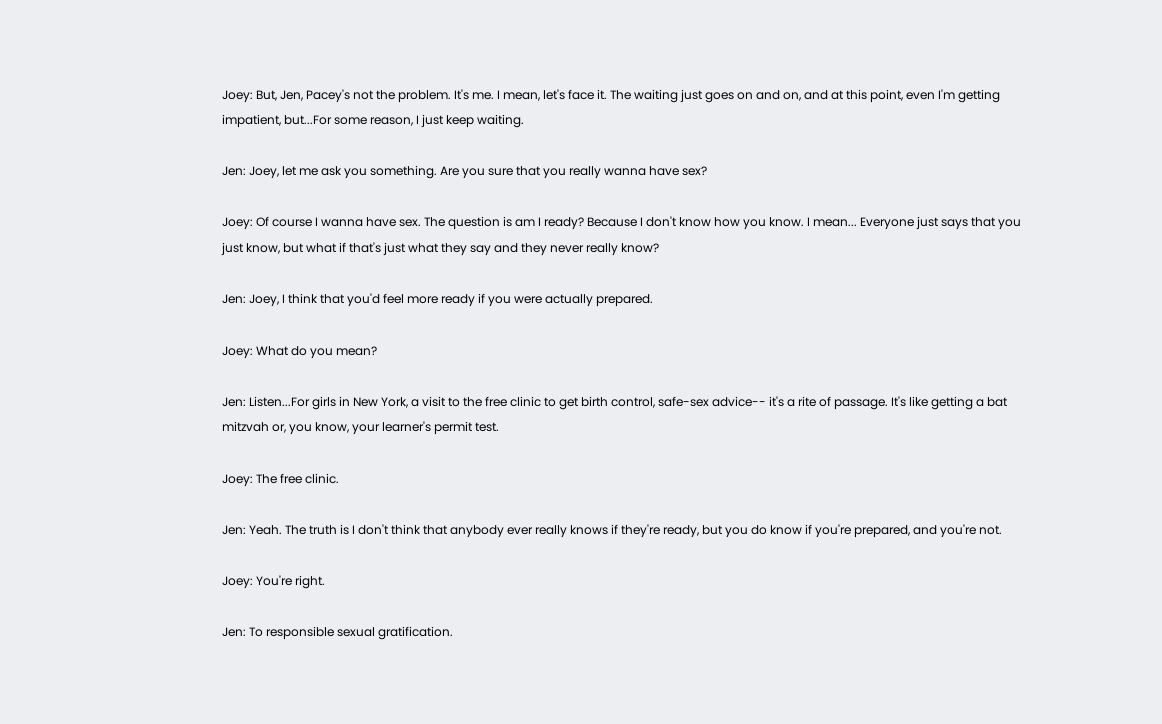Joey: But, Jen, Pacey's not the problem. It's me. I mean, let's face it. The waiting just goes on and on, and at this point, even I'm getting impatient, but...For some reason, I just keep waiting.

Jen: Joey, let me ask you something. Are you sure that you really wanna have sex?

Joey: Of course I wanna have sex. The question is am I ready? Because I don't know how you know. I mean... Everyone just says that you just know, but what if that's just what they say and they never really know?

Jen: Joey, I think that you'd feel more ready if you were actually prepared.

Joey: What do you mean?

Jen: Listen...For girls in New York, a visit to the free clinic to get birth control, safe-sex advice-- it's a rite of passage. It's like getting a bat mitzvah or, you know, your learner's permit test.

Joey: The free clinic.

Jen: Yeah. The truth is I don't think that anybody ever really knows if they're ready, but you do know if you're prepared, and you're not.

Joey: You're right.

Jen: To responsible sexual gratification.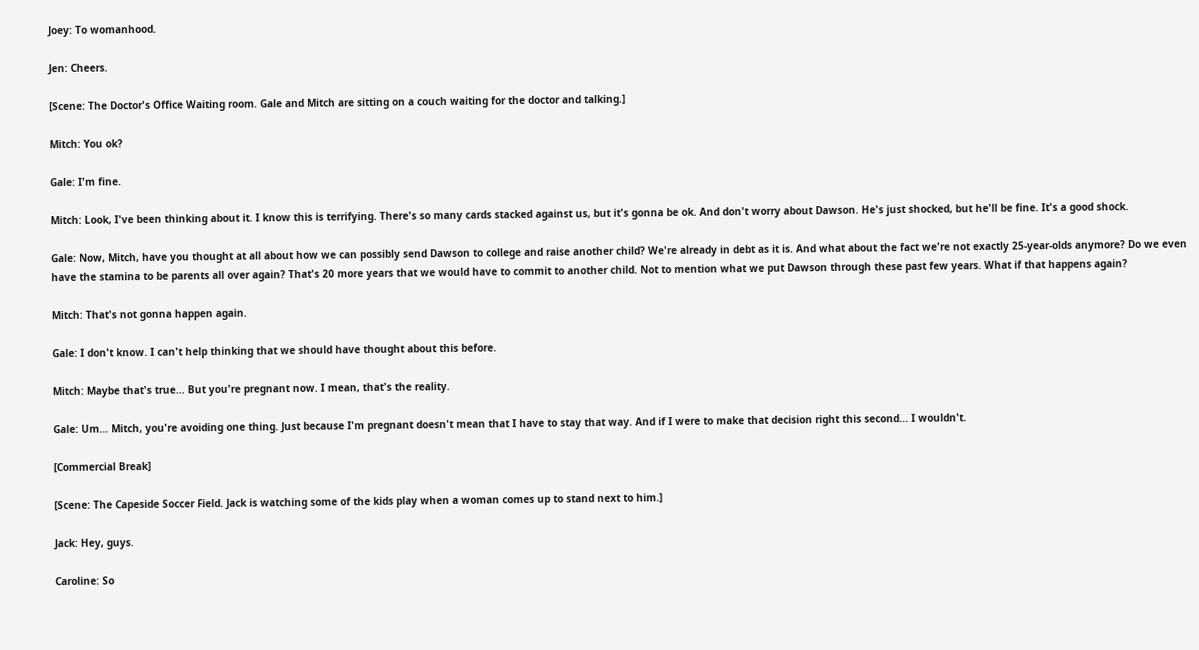Joey: To womanhood.

Jen: Cheers.

[Scene: The Doctor's Office Waiting room. Gale and Mitch are sitting on a couch waiting for the doctor and talking.]

Mitch: You ok?

Gale: I'm fine.

Mitch: Look, I've been thinking about it. I know this is terrifying. There's so many cards stacked against us, but it's gonna be ok. And don't worry about Dawson. He's just shocked, but he'll be fine. It's a good shock.

Gale: Now, Mitch, have you thought at all about how we can possibly send Dawson to college and raise another child? We're already in debt as it is. And what about the fact we're not exactly 25-year-olds anymore? Do we even have the stamina to be parents all over again? That's 20 more years that we would have to commit to another child. Not to mention what we put Dawson through these past few years. What if that happens again?

Mitch: That's not gonna happen again.

Gale: I don't know. I can't help thinking that we should have thought about this before.

Mitch: Maybe that's true... But you're pregnant now. I mean, that's the reality.

Gale: Um... Mitch, you're avoiding one thing. Just because I'm pregnant doesn't mean that I have to stay that way. And if I were to make that decision right this second... I wouldn't.

[Commercial Break]

[Scene: The Capeside Soccer Field. Jack is watching some of the kids play when a woman comes up to stand next to him.]

Jack: Hey, guys.

Caroline: So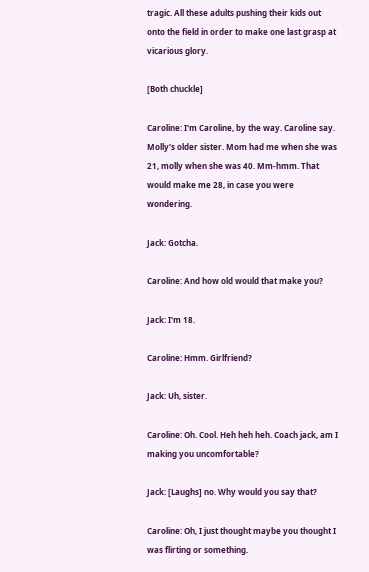tragic. All these adults pushing their kids out onto the field in order to make one last grasp at vicarious glory.

[Both chuckle]

Caroline: I'm Caroline, by the way. Caroline say. Molly's older sister. Mom had me when she was 21, molly when she was 40. Mm-hmm. That would make me 28, in case you were wondering.

Jack: Gotcha.

Caroline: And how old would that make you?

Jack: I'm 18.

Caroline: Hmm. Girlfriend?

Jack: Uh, sister.

Caroline: Oh. Cool. Heh heh heh. Coach jack, am I making you uncomfortable?

Jack: [Laughs] no. Why would you say that?

Caroline: Oh, I just thought maybe you thought I was flirting or something.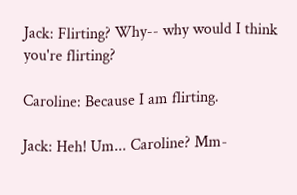Jack: Flirting? Why-- why would I think you're flirting?

Caroline: Because I am flirting.

Jack: Heh! Um... Caroline? Mm-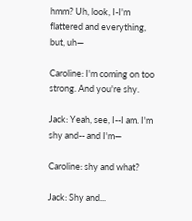hmm? Uh, look, I-I'm flattered and everything, but, uh—

Caroline: I'm coming on too strong. And you're shy.

Jack: Yeah, see, I--I am. I'm shy and-- and I'm—

Caroline: shy and what?

Jack: Shy and...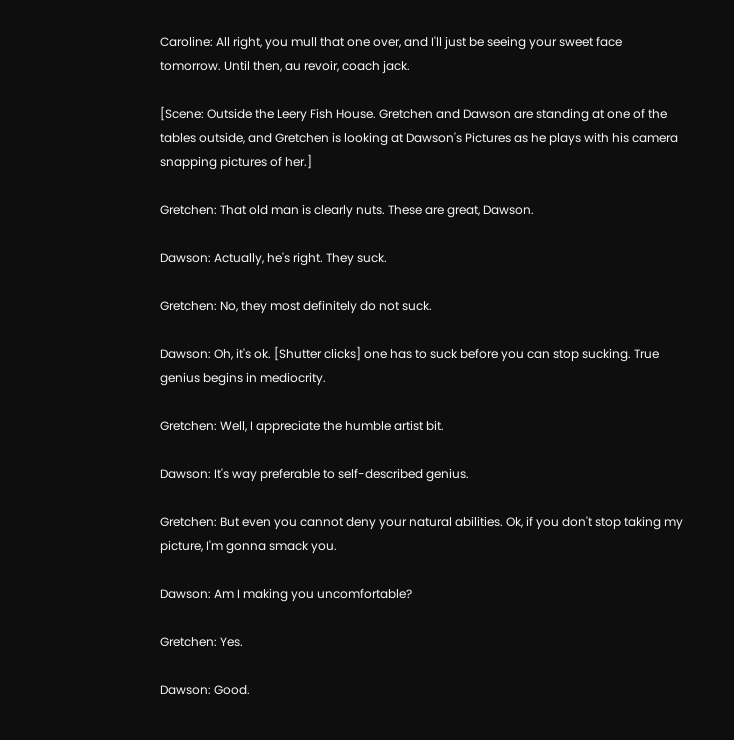Caroline: All right, you mull that one over, and I'll just be seeing your sweet face tomorrow. Until then, au revoir, coach jack.

[Scene: Outside the Leery Fish House. Gretchen and Dawson are standing at one of the tables outside, and Gretchen is looking at Dawson's Pictures as he plays with his camera snapping pictures of her.]

Gretchen: That old man is clearly nuts. These are great, Dawson.

Dawson: Actually, he's right. They suck.

Gretchen: No, they most definitely do not suck.

Dawson: Oh, it's ok. [Shutter clicks] one has to suck before you can stop sucking. True genius begins in mediocrity.

Gretchen: Well, I appreciate the humble artist bit.

Dawson: It's way preferable to self-described genius.

Gretchen: But even you cannot deny your natural abilities. Ok, if you don't stop taking my picture, I'm gonna smack you.

Dawson: Am I making you uncomfortable?

Gretchen: Yes.

Dawson: Good.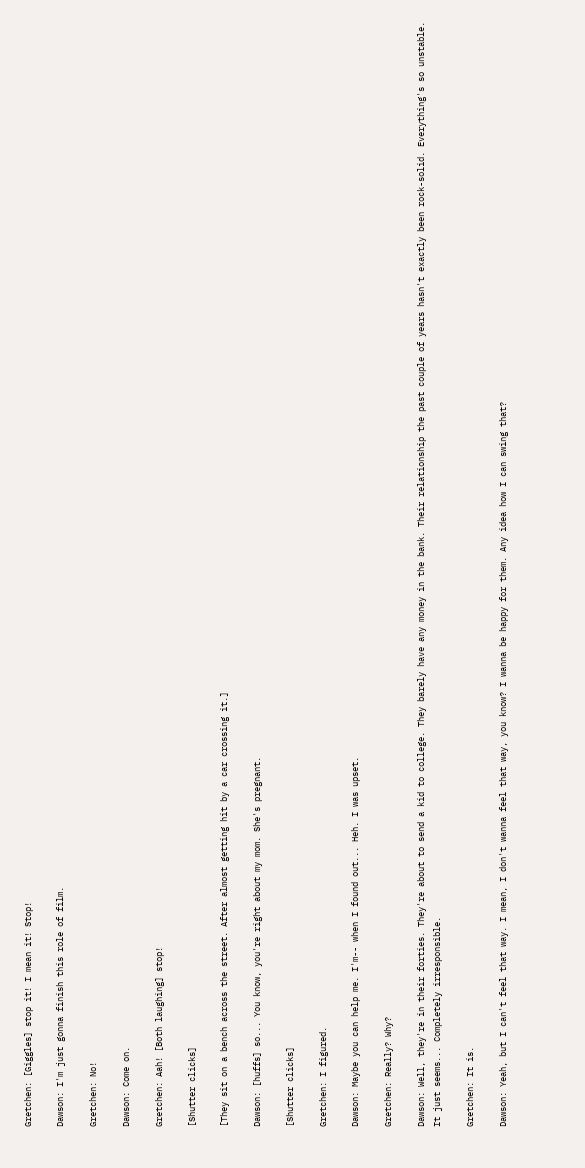Gretchen: [Giggles] stop it! I mean it! Stop!

Dawson: I'm just gonna finish this role of film.

Gretchen: No!

Dawson: Come on.

Gretchen: Aah! [Both laughing] stop!

[Shutter clicks]

[They sit on a bench across the street. After almost getting hit by a car crossing it.]

Dawson: [huffs] so... You know, you're right about my mom. She's pregnant.

[Shutter clicks]

Gretchen: I figured.

Dawson: Maybe you can help me. I'm-- when I found out... Heh. I was upset.

Gretchen: Really? Why?

Dawson: Well, they're in their forties. They're about to send a kid to college. They barely have any money in the bank. Their relationship the past couple of years hasn't exactly been rock-solid. Everything's so unstable. It just seems... Completely irresponsible.

Gretchen: It is.

Dawson: Yeah, but I can't feel that way. I mean, I don't wanna feel that way, you know? I wanna be happy for them. Any idea how I can swing that?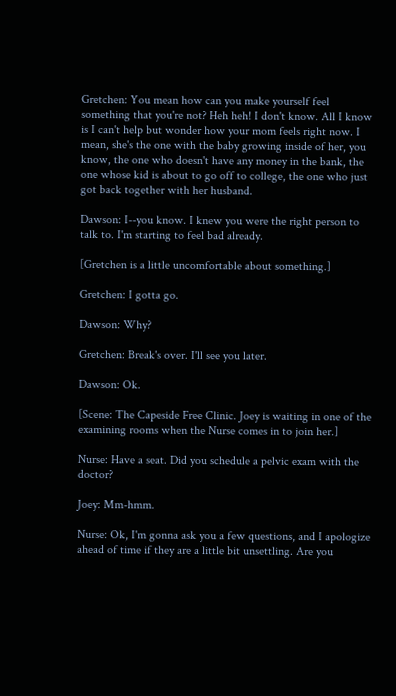Gretchen: You mean how can you make yourself feel something that you're not? Heh heh! I don't know. All I know is I can't help but wonder how your mom feels right now. I mean, she's the one with the baby growing inside of her, you know, the one who doesn't have any money in the bank, the one whose kid is about to go off to college, the one who just got back together with her husband.

Dawson: I--you know. I knew you were the right person to talk to. I'm starting to feel bad already.

[Gretchen is a little uncomfortable about something.]

Gretchen: I gotta go.

Dawson: Why?

Gretchen: Break's over. I'll see you later.

Dawson: Ok.

[Scene: The Capeside Free Clinic. Joey is waiting in one of the examining rooms when the Nurse comes in to join her.]

Nurse: Have a seat. Did you schedule a pelvic exam with the doctor?

Joey: Mm-hmm.

Nurse: Ok, I'm gonna ask you a few questions, and I apologize ahead of time if they are a little bit unsettling. Are you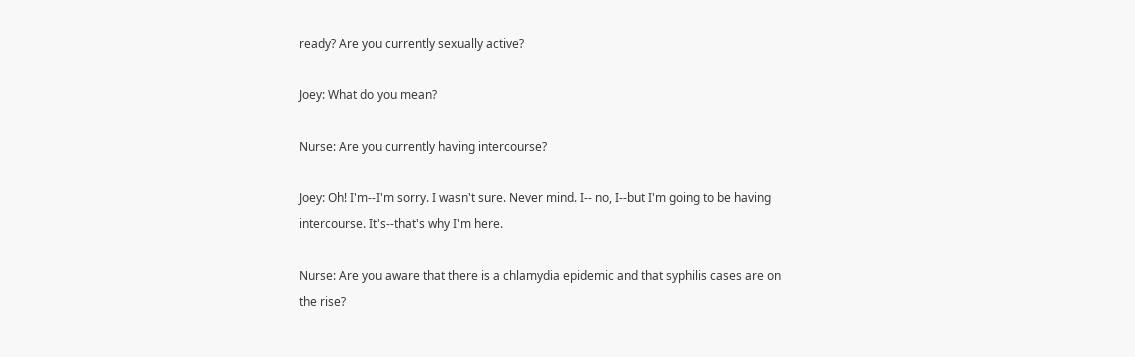ready? Are you currently sexually active?

Joey: What do you mean?

Nurse: Are you currently having intercourse?

Joey: Oh! I'm--I'm sorry. I wasn't sure. Never mind. I-- no, I--but I'm going to be having intercourse. It's--that's why I'm here.

Nurse: Are you aware that there is a chlamydia epidemic and that syphilis cases are on the rise?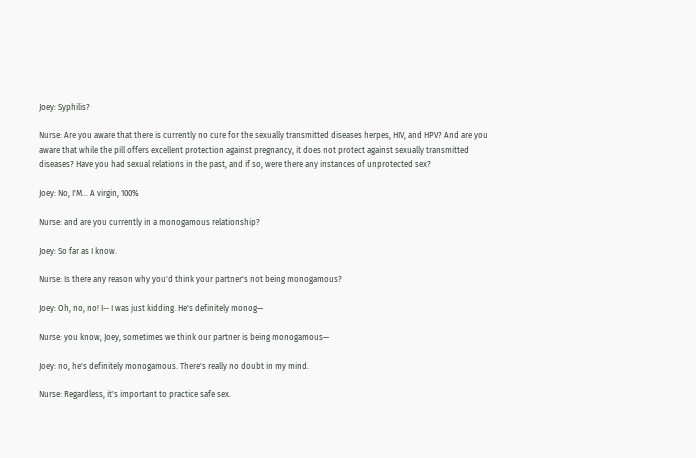Joey: Syphilis?

Nurse: Are you aware that there is currently no cure for the sexually transmitted diseases herpes, HIV, and HPV? And are you aware that while the pill offers excellent protection against pregnancy, it does not protect against sexually transmitted diseases? Have you had sexual relations in the past, and if so, were there any instances of unprotected sex?

Joey: No, I'M... A virgin, 100%

Nurse: and are you currently in a monogamous relationship?

Joey: So far as I know.

Nurse: Is there any reason why you'd think your partner's not being monogamous?

Joey: Oh, no, no! I-- I was just kidding. He's definitely monog—

Nurse: you know, Joey, sometimes we think our partner is being monogamous—

Joey: no, he's definitely monogamous. There's really no doubt in my mind.

Nurse: Regardless, it's important to practice safe sex.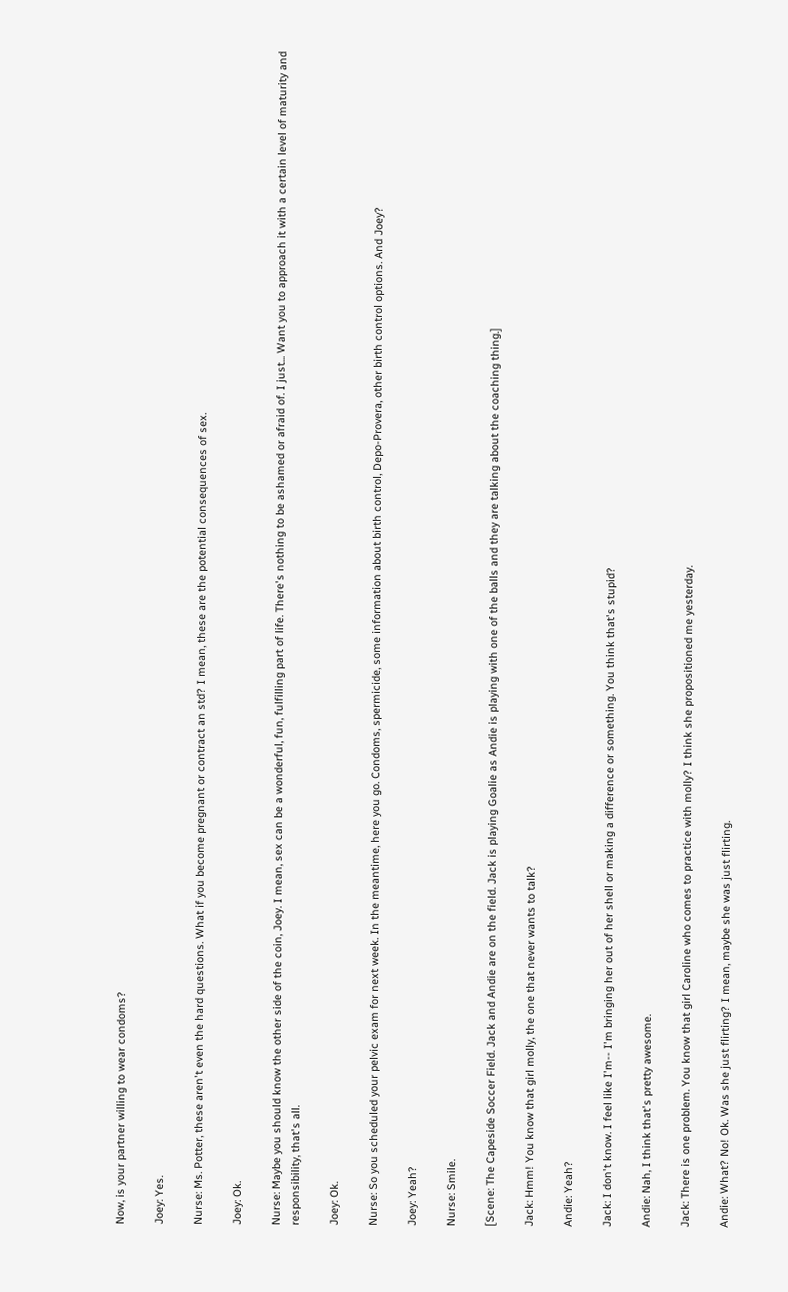Now, is your partner willing to wear condoms?

Joey: Yes.

Nurse: Ms. Potter, these aren't even the hard questions. What if you become pregnant or contract an std? I mean, these are the potential consequences of sex.

Joey: Ok.

Nurse: Maybe you should know the other side of the coin, Joey. I mean, sex can be a wonderful, fun, fulfilling part of life. There's nothing to be ashamed or afraid of. I just... Want you to approach it with a certain level of maturity and responsibility, that's all.

Joey: Ok.

Nurse: So you scheduled your pelvic exam for next week. In the meantime, here you go. Condoms, spermicide, some information about birth control, Depo-Provera, other birth control options. And Joey?

Joey: Yeah?

Nurse: Smile.

[Scene: The Capeside Soccer Field. Jack and Andie are on the field. Jack is playing Goalie as Andie is playing with one of the balls and they are talking about the coaching thing.]

Jack: Hmm! You know that girl molly, the one that never wants to talk?

Andie: Yeah?

Jack: I don't know. I feel like I'm-- I'm bringing her out of her shell or making a difference or something. You think that's stupid?

Andie: Nah, I think that's pretty awesome.

Jack: There is one problem. You know that girl Caroline who comes to practice with molly? I think she propositioned me yesterday.

Andie: What? No! Ok. Was she just flirting? I mean, maybe she was just flirting.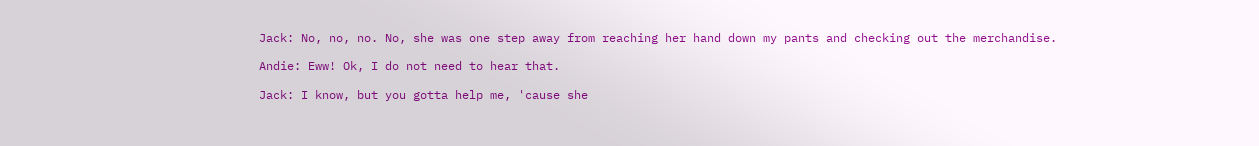Jack: No, no, no. No, she was one step away from reaching her hand down my pants and checking out the merchandise.

Andie: Eww! Ok, I do not need to hear that.

Jack: I know, but you gotta help me, 'cause she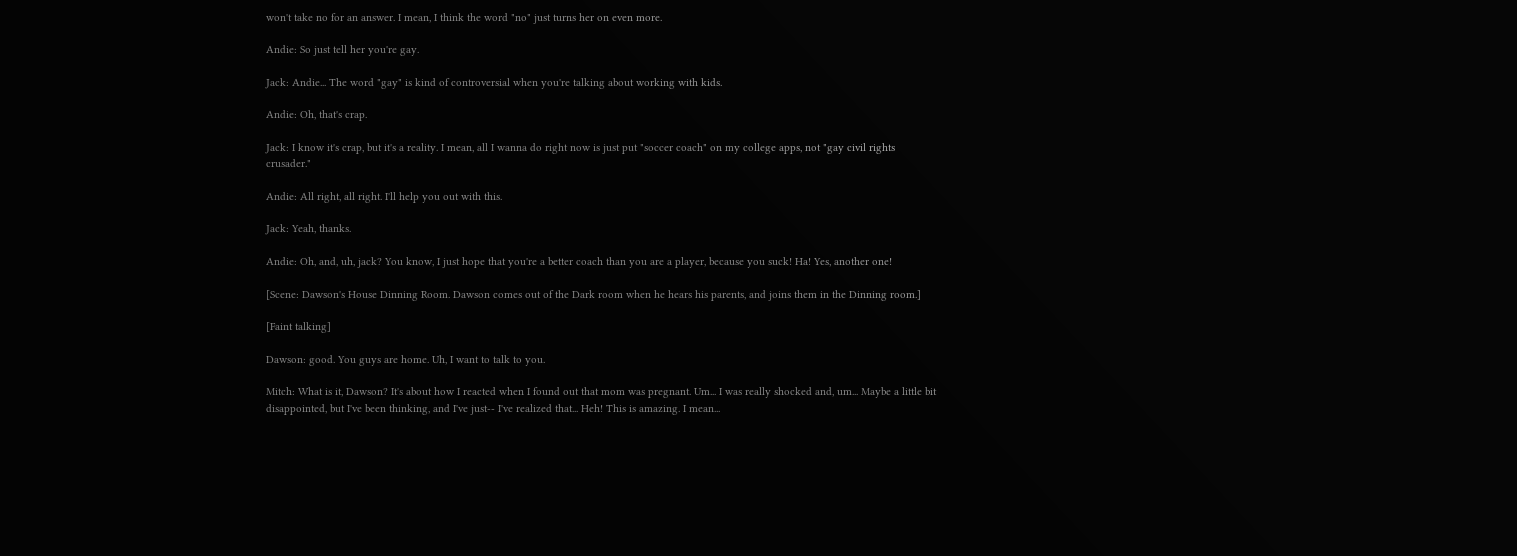won't take no for an answer. I mean, I think the word "no" just turns her on even more.

Andie: So just tell her you're gay.

Jack: Andie... The word "gay" is kind of controversial when you're talking about working with kids.

Andie: Oh, that's crap.

Jack: I know it's crap, but it's a reality. I mean, all I wanna do right now is just put "soccer coach" on my college apps, not "gay civil rights crusader."

Andie: All right, all right. I'll help you out with this.

Jack: Yeah, thanks.

Andie: Oh, and, uh, jack? You know, I just hope that you're a better coach than you are a player, because you suck! Ha! Yes, another one!

[Scene: Dawson's House Dinning Room. Dawson comes out of the Dark room when he hears his parents, and joins them in the Dinning room.]

[Faint talking]

Dawson: good. You guys are home. Uh, I want to talk to you.

Mitch: What is it, Dawson? It's about how I reacted when I found out that mom was pregnant. Um... I was really shocked and, um... Maybe a little bit disappointed, but I've been thinking, and I've just-- I've realized that... Heh! This is amazing. I mean...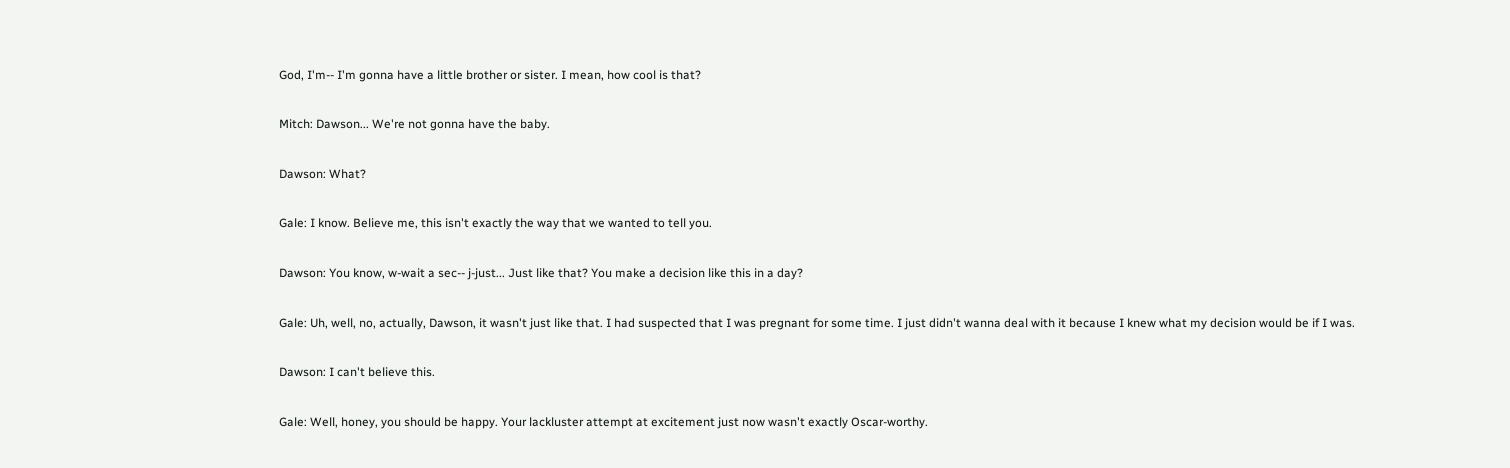God, I'm-- I'm gonna have a little brother or sister. I mean, how cool is that?

Mitch: Dawson... We're not gonna have the baby.

Dawson: What?

Gale: I know. Believe me, this isn't exactly the way that we wanted to tell you.

Dawson: You know, w-wait a sec-- j-just... Just like that? You make a decision like this in a day?

Gale: Uh, well, no, actually, Dawson, it wasn't just like that. I had suspected that I was pregnant for some time. I just didn't wanna deal with it because I knew what my decision would be if I was.

Dawson: I can't believe this.

Gale: Well, honey, you should be happy. Your lackluster attempt at excitement just now wasn't exactly Oscar-worthy.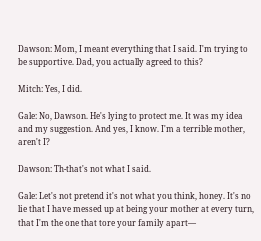Dawson: Mom, I meant everything that I said. I'm trying to be supportive. Dad, you actually agreed to this?

Mitch: Yes, I did.

Gale: No, Dawson. He's lying to protect me. It was my idea and my suggestion. And yes, I know. I'm a terrible mother, aren't I?

Dawson: Th-that's not what I said.

Gale: Let's not pretend it's not what you think, honey. It's no lie that I have messed up at being your mother at every turn, that I'm the one that tore your family apart—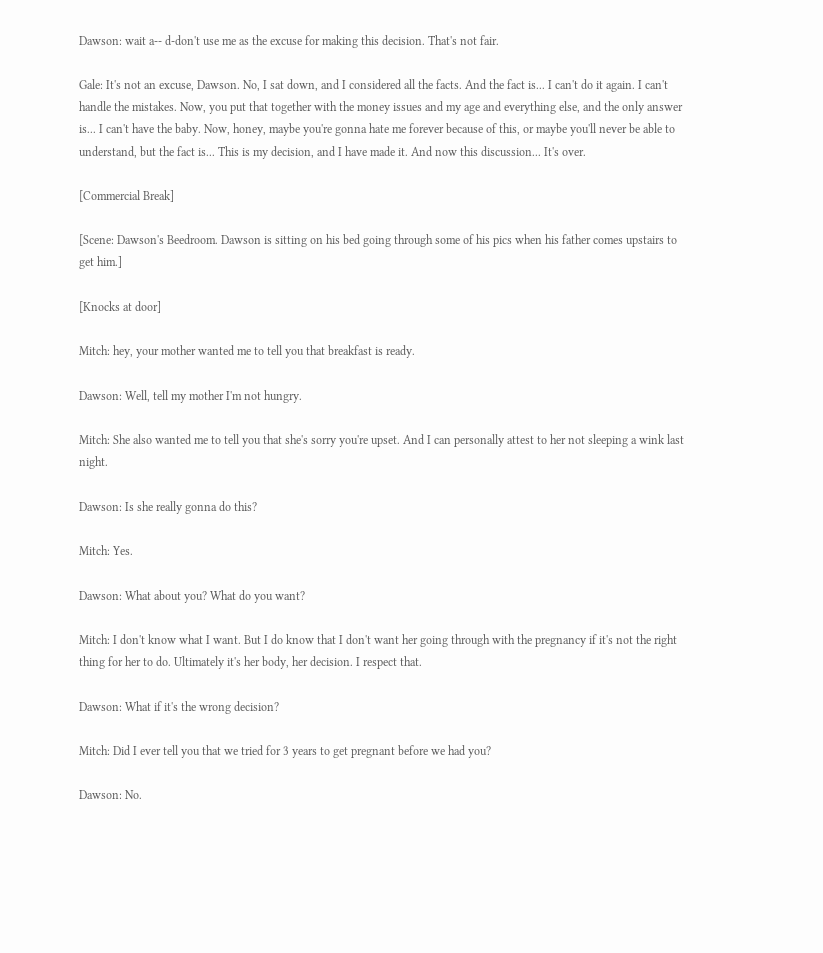Dawson: wait a-- d-don't use me as the excuse for making this decision. That's not fair.

Gale: It's not an excuse, Dawson. No, I sat down, and I considered all the facts. And the fact is... I can't do it again. I can't handle the mistakes. Now, you put that together with the money issues and my age and everything else, and the only answer is... I can't have the baby. Now, honey, maybe you're gonna hate me forever because of this, or maybe you'll never be able to understand, but the fact is... This is my decision, and I have made it. And now this discussion... It's over.

[Commercial Break]

[Scene: Dawson's Beedroom. Dawson is sitting on his bed going through some of his pics when his father comes upstairs to get him.]

[Knocks at door]

Mitch: hey, your mother wanted me to tell you that breakfast is ready.

Dawson: Well, tell my mother I'm not hungry.

Mitch: She also wanted me to tell you that she's sorry you're upset. And I can personally attest to her not sleeping a wink last night.

Dawson: Is she really gonna do this?

Mitch: Yes.

Dawson: What about you? What do you want?

Mitch: I don't know what I want. But I do know that I don't want her going through with the pregnancy if it's not the right thing for her to do. Ultimately it's her body, her decision. I respect that.

Dawson: What if it's the wrong decision?

Mitch: Did I ever tell you that we tried for 3 years to get pregnant before we had you?

Dawson: No.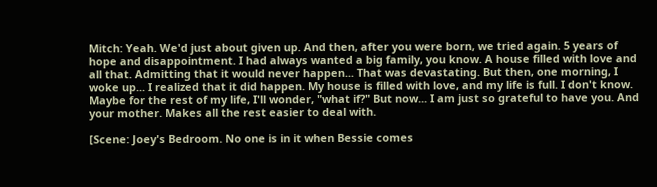Mitch: Yeah. We'd just about given up. And then, after you were born, we tried again. 5 years of hope and disappointment. I had always wanted a big family, you know. A house filled with love and all that. Admitting that it would never happen... That was devastating. But then, one morning, I woke up... I realized that it did happen. My house is filled with love, and my life is full. I don't know. Maybe for the rest of my life, I'll wonder, "what if?" But now... I am just so grateful to have you. And your mother. Makes all the rest easier to deal with.

[Scene: Joey's Bedroom. No one is in it when Bessie comes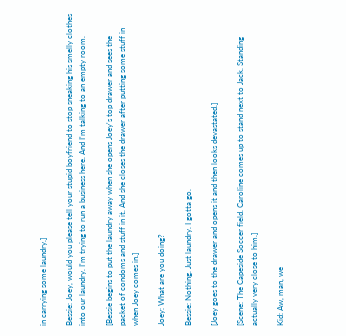in carrying some laundry.]

Bessie: Joey, would you please tell your stupid boyfriend to stop sneaking his smelly clothes into our laundry. I'm trying to run a business here. And I'm talking to an empty room.

[Bessie begins to put the laundry away when she opens Joey's top drawer and sees the packet of condoms and stuff in it. And she closes the drawer after putting some stuff in when Joey comes in.]

Joey: What are you doing?

Bessie: Nothing. Just laundry. I gotta go.

[Joey goes to the drawer and opens it and then looks devastated.]

[Scene: The Capeside Soccer field. Caroline comes up to stand next to Jack. Standing actually very close to him.]

Kid: Aw, man, we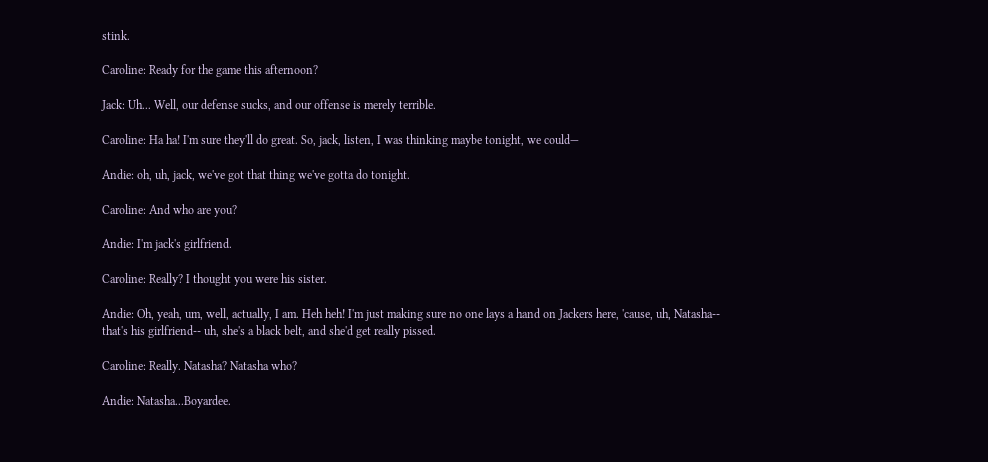stink.

Caroline: Ready for the game this afternoon?

Jack: Uh... Well, our defense sucks, and our offense is merely terrible.

Caroline: Ha ha! I'm sure they'll do great. So, jack, listen, I was thinking maybe tonight, we could—

Andie: oh, uh, jack, we've got that thing we've gotta do tonight.

Caroline: And who are you?

Andie: I'm jack's girlfriend.

Caroline: Really? I thought you were his sister.

Andie: Oh, yeah, um, well, actually, I am. Heh heh! I'm just making sure no one lays a hand on Jackers here, 'cause, uh, Natasha-- that's his girlfriend-- uh, she's a black belt, and she'd get really pissed.

Caroline: Really. Natasha? Natasha who?

Andie: Natasha...Boyardee.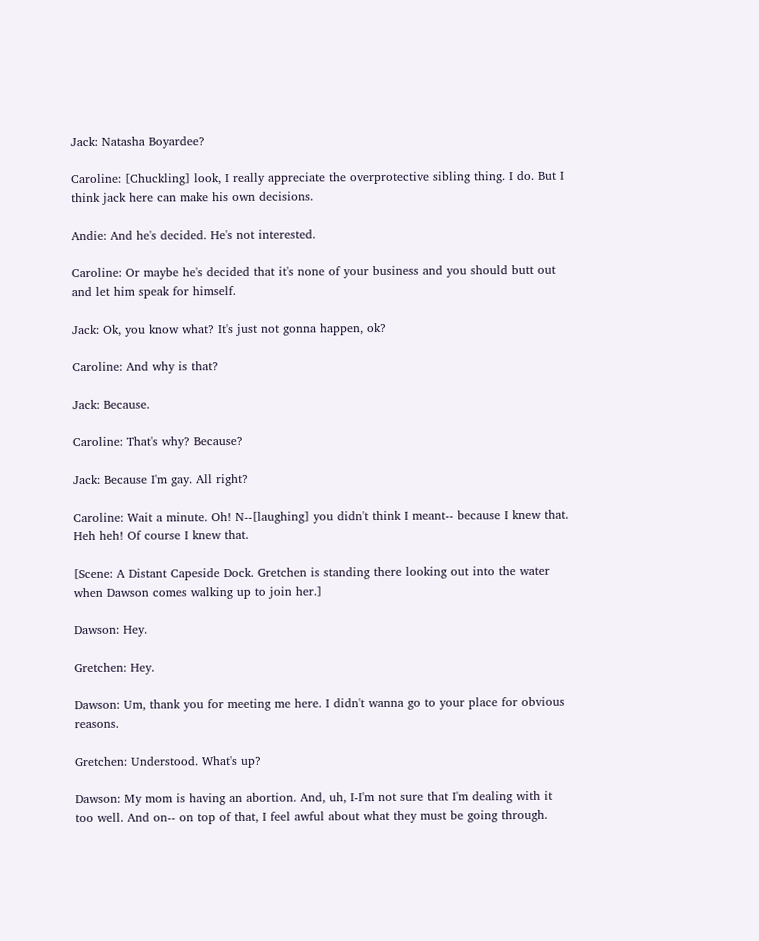Jack: Natasha Boyardee?

Caroline: [Chuckling] look, I really appreciate the overprotective sibling thing. I do. But I think jack here can make his own decisions.

Andie: And he's decided. He's not interested.

Caroline: Or maybe he's decided that it's none of your business and you should butt out and let him speak for himself.

Jack: Ok, you know what? It's just not gonna happen, ok?

Caroline: And why is that?

Jack: Because.

Caroline: That's why? Because?

Jack: Because I'm gay. All right?

Caroline: Wait a minute. Oh! N--[laughing] you didn't think I meant-- because I knew that. Heh heh! Of course I knew that.

[Scene: A Distant Capeside Dock. Gretchen is standing there looking out into the water when Dawson comes walking up to join her.]

Dawson: Hey.

Gretchen: Hey.

Dawson: Um, thank you for meeting me here. I didn't wanna go to your place for obvious reasons.

Gretchen: Understood. What's up?

Dawson: My mom is having an abortion. And, uh, I-I'm not sure that I'm dealing with it too well. And on-- on top of that, I feel awful about what they must be going through.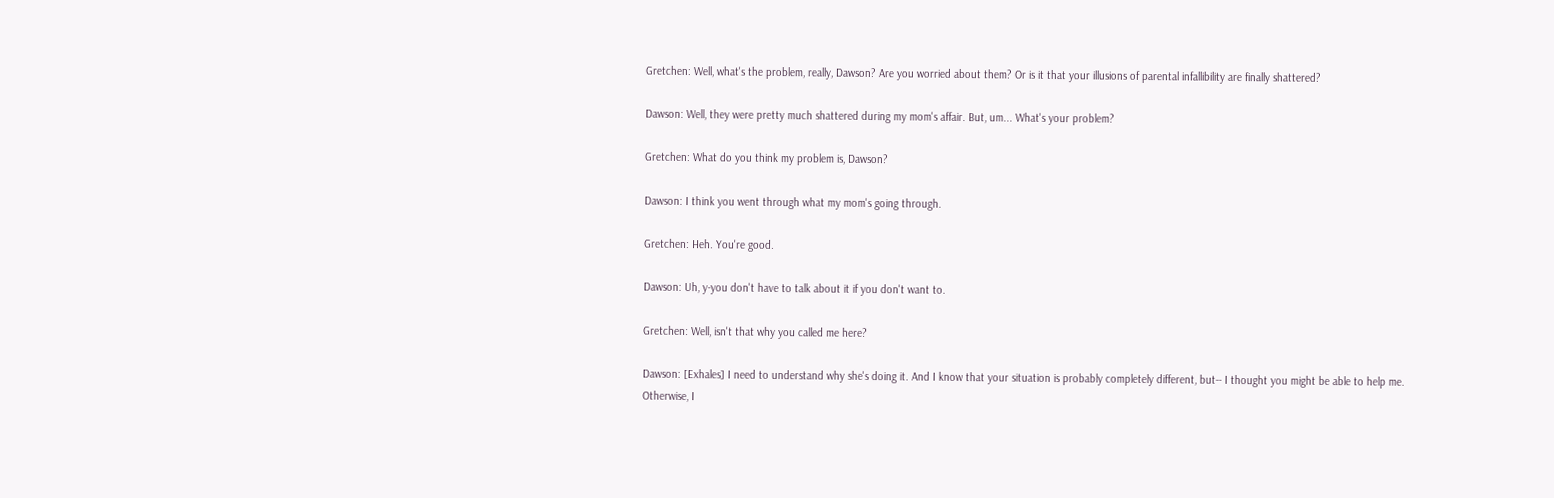Gretchen: Well, what's the problem, really, Dawson? Are you worried about them? Or is it that your illusions of parental infallibility are finally shattered?

Dawson: Well, they were pretty much shattered during my mom's affair. But, um... What's your problem?

Gretchen: What do you think my problem is, Dawson?

Dawson: I think you went through what my mom's going through.

Gretchen: Heh. You're good.

Dawson: Uh, y-you don't have to talk about it if you don't want to.

Gretchen: Well, isn't that why you called me here?

Dawson: [Exhales] I need to understand why she's doing it. And I know that your situation is probably completely different, but-- I thought you might be able to help me. Otherwise, I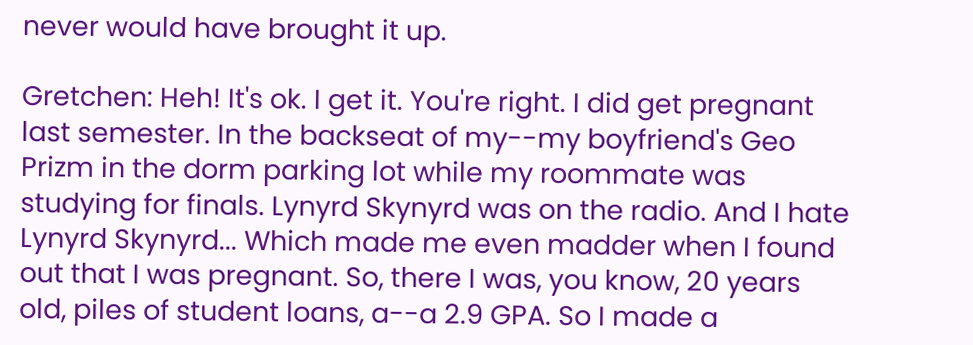never would have brought it up.

Gretchen: Heh! It's ok. I get it. You're right. I did get pregnant last semester. In the backseat of my--my boyfriend's Geo Prizm in the dorm parking lot while my roommate was studying for finals. Lynyrd Skynyrd was on the radio. And I hate Lynyrd Skynyrd... Which made me even madder when I found out that I was pregnant. So, there I was, you know, 20 years old, piles of student loans, a--a 2.9 GPA. So I made a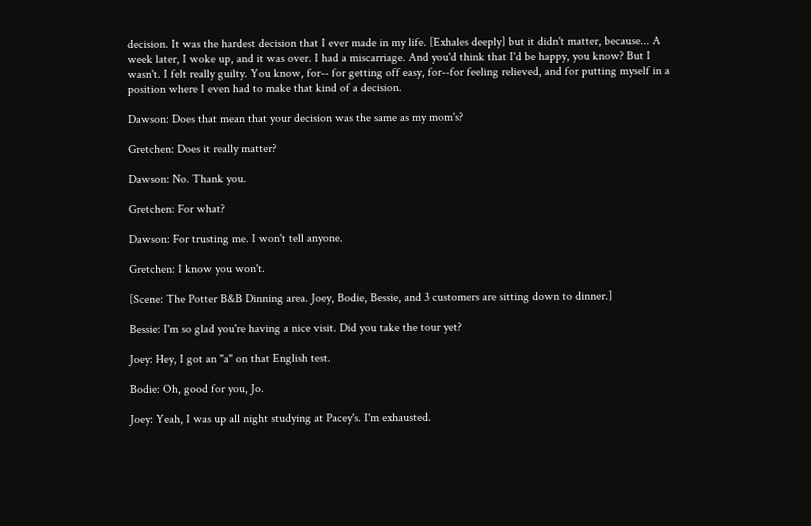decision. It was the hardest decision that I ever made in my life. [Exhales deeply] but it didn't matter, because... A week later, I woke up, and it was over. I had a miscarriage. And you'd think that I'd be happy, you know? But I wasn't. I felt really guilty. You know, for-- for getting off easy, for--for feeling relieved, and for putting myself in a position where I even had to make that kind of a decision.

Dawson: Does that mean that your decision was the same as my mom's?

Gretchen: Does it really matter?

Dawson: No. Thank you.

Gretchen: For what?

Dawson: For trusting me. I won't tell anyone.

Gretchen: I know you won't.

[Scene: The Potter B&B Dinning area. Joey, Bodie, Bessie, and 3 customers are sitting down to dinner.]

Bessie: I'm so glad you're having a nice visit. Did you take the tour yet?

Joey: Hey, I got an "a" on that English test.

Bodie: Oh, good for you, Jo.

Joey: Yeah, I was up all night studying at Pacey's. I'm exhausted.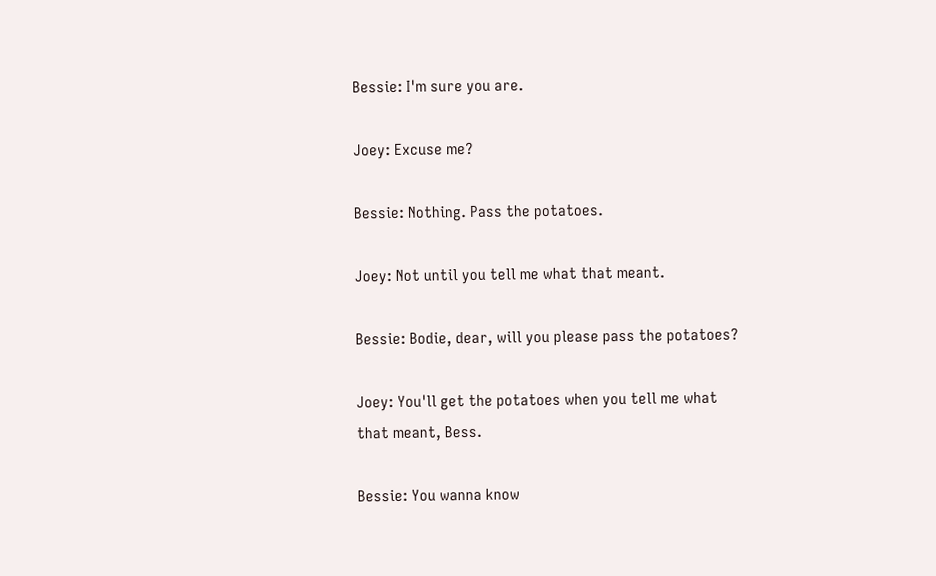Bessie: I'm sure you are.

Joey: Excuse me?

Bessie: Nothing. Pass the potatoes.

Joey: Not until you tell me what that meant.

Bessie: Bodie, dear, will you please pass the potatoes?

Joey: You'll get the potatoes when you tell me what that meant, Bess.

Bessie: You wanna know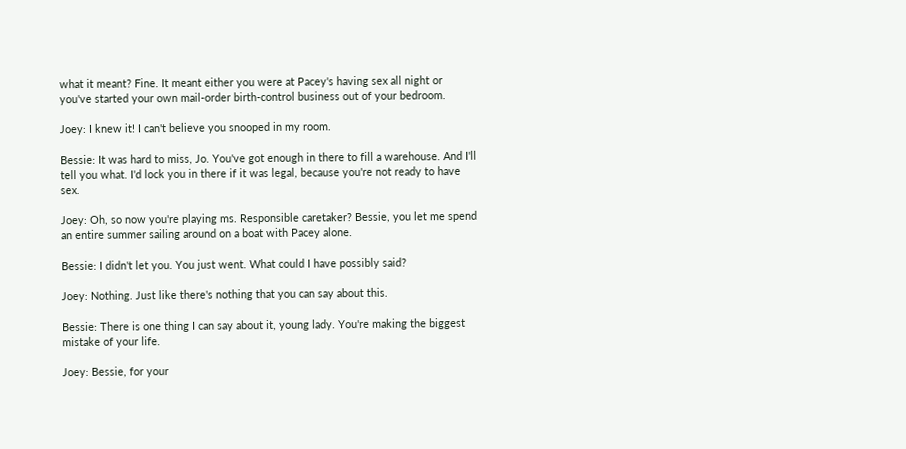what it meant? Fine. It meant either you were at Pacey's having sex all night or you've started your own mail-order birth-control business out of your bedroom.

Joey: I knew it! I can't believe you snooped in my room.

Bessie: It was hard to miss, Jo. You've got enough in there to fill a warehouse. And I'll tell you what. I'd lock you in there if it was legal, because you're not ready to have sex.

Joey: Oh, so now you're playing ms. Responsible caretaker? Bessie, you let me spend an entire summer sailing around on a boat with Pacey alone.

Bessie: I didn't let you. You just went. What could I have possibly said?

Joey: Nothing. Just like there's nothing that you can say about this.

Bessie: There is one thing I can say about it, young lady. You're making the biggest mistake of your life.

Joey: Bessie, for your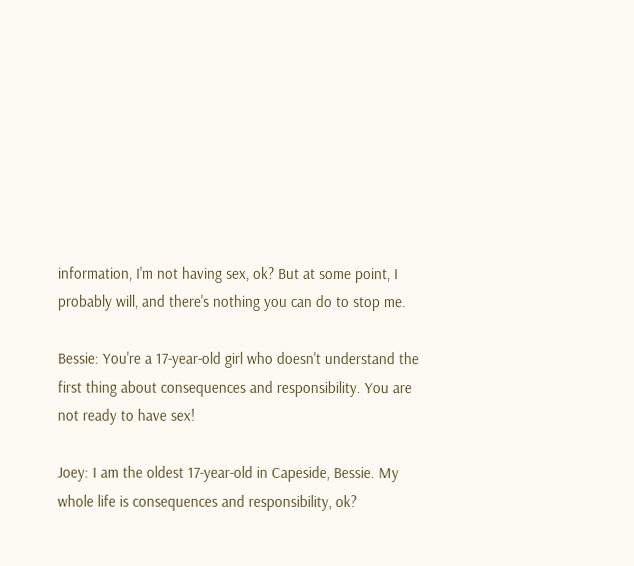information, I'm not having sex, ok? But at some point, I probably will, and there's nothing you can do to stop me.

Bessie: You're a 17-year-old girl who doesn't understand the first thing about consequences and responsibility. You are not ready to have sex!

Joey: I am the oldest 17-year-old in Capeside, Bessie. My whole life is consequences and responsibility, ok?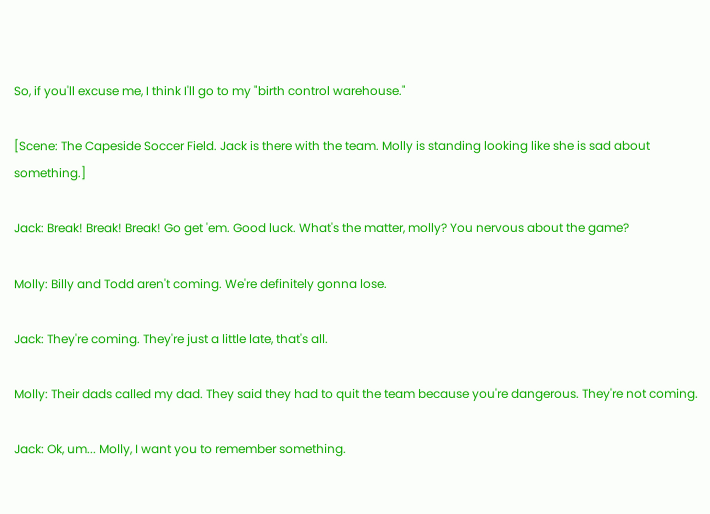So, if you'll excuse me, I think I'll go to my "birth control warehouse."

[Scene: The Capeside Soccer Field. Jack is there with the team. Molly is standing looking like she is sad about something.]

Jack: Break! Break! Break! Go get 'em. Good luck. What's the matter, molly? You nervous about the game?

Molly: Billy and Todd aren't coming. We're definitely gonna lose.

Jack: They're coming. They're just a little late, that's all.

Molly: Their dads called my dad. They said they had to quit the team because you're dangerous. They're not coming.

Jack: Ok, um... Molly, I want you to remember something.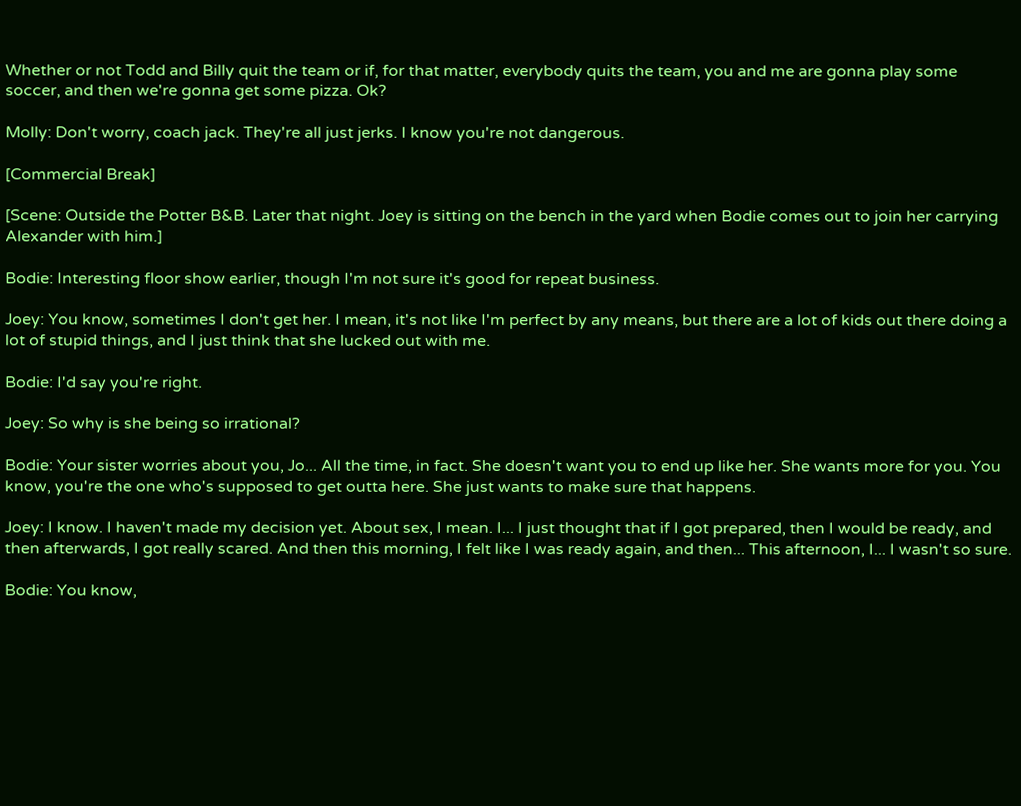Whether or not Todd and Billy quit the team or if, for that matter, everybody quits the team, you and me are gonna play some soccer, and then we're gonna get some pizza. Ok?

Molly: Don't worry, coach jack. They're all just jerks. I know you're not dangerous.

[Commercial Break]

[Scene: Outside the Potter B&B. Later that night. Joey is sitting on the bench in the yard when Bodie comes out to join her carrying Alexander with him.]

Bodie: Interesting floor show earlier, though I'm not sure it's good for repeat business.

Joey: You know, sometimes I don't get her. I mean, it's not like I'm perfect by any means, but there are a lot of kids out there doing a lot of stupid things, and I just think that she lucked out with me.

Bodie: I'd say you're right.

Joey: So why is she being so irrational?

Bodie: Your sister worries about you, Jo... All the time, in fact. She doesn't want you to end up like her. She wants more for you. You know, you're the one who's supposed to get outta here. She just wants to make sure that happens.

Joey: I know. I haven't made my decision yet. About sex, I mean. I... I just thought that if I got prepared, then I would be ready, and then afterwards, I got really scared. And then this morning, I felt like I was ready again, and then... This afternoon, I... I wasn't so sure.

Bodie: You know,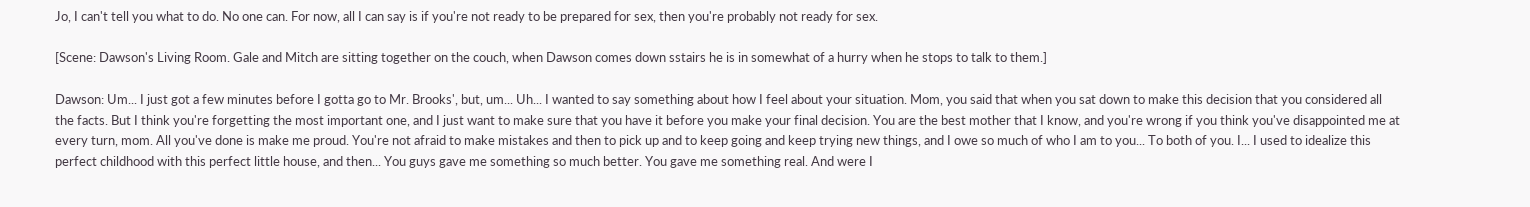Jo, I can't tell you what to do. No one can. For now, all I can say is if you're not ready to be prepared for sex, then you're probably not ready for sex.

[Scene: Dawson's Living Room. Gale and Mitch are sitting together on the couch, when Dawson comes down sstairs he is in somewhat of a hurry when he stops to talk to them.]

Dawson: Um... I just got a few minutes before I gotta go to Mr. Brooks', but, um... Uh... I wanted to say something about how I feel about your situation. Mom, you said that when you sat down to make this decision that you considered all the facts. But I think you're forgetting the most important one, and I just want to make sure that you have it before you make your final decision. You are the best mother that I know, and you're wrong if you think you've disappointed me at every turn, mom. All you've done is make me proud. You're not afraid to make mistakes and then to pick up and to keep going and keep trying new things, and I owe so much of who I am to you... To both of you. I... I used to idealize this perfect childhood with this perfect little house, and then... You guys gave me something so much better. You gave me something real. And were I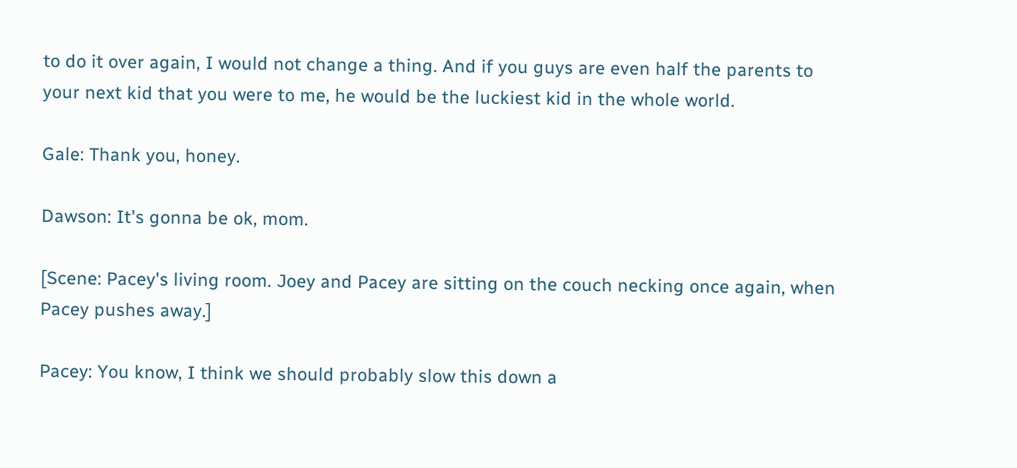to do it over again, I would not change a thing. And if you guys are even half the parents to your next kid that you were to me, he would be the luckiest kid in the whole world.

Gale: Thank you, honey.

Dawson: It's gonna be ok, mom.

[Scene: Pacey's living room. Joey and Pacey are sitting on the couch necking once again, when Pacey pushes away.]

Pacey: You know, I think we should probably slow this down a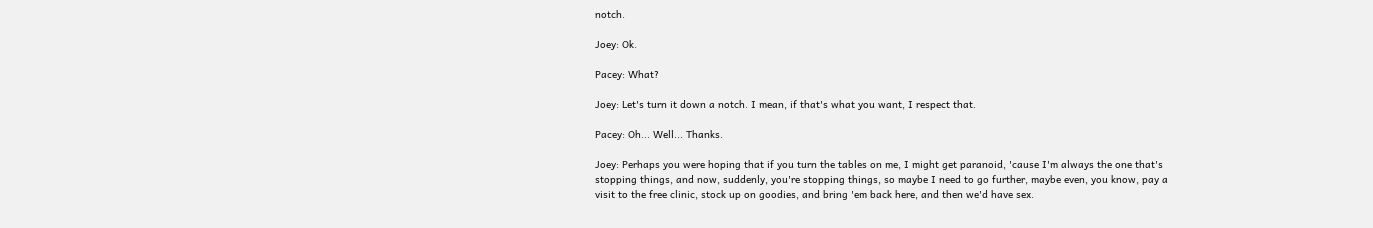notch.

Joey: Ok.

Pacey: What?

Joey: Let's turn it down a notch. I mean, if that's what you want, I respect that.

Pacey: Oh... Well... Thanks.

Joey: Perhaps you were hoping that if you turn the tables on me, I might get paranoid, 'cause I'm always the one that's stopping things, and now, suddenly, you're stopping things, so maybe I need to go further, maybe even, you know, pay a visit to the free clinic, stock up on goodies, and bring 'em back here, and then we'd have sex.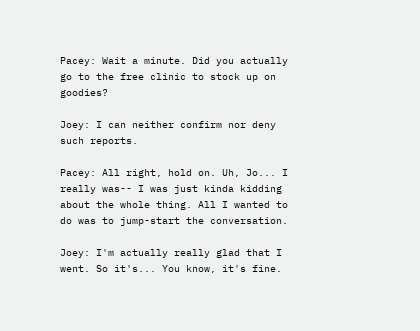Pacey: Wait a minute. Did you actually go to the free clinic to stock up on goodies?

Joey: I can neither confirm nor deny such reports.

Pacey: All right, hold on. Uh, Jo... I really was-- I was just kinda kidding about the whole thing. All I wanted to do was to jump-start the conversation.

Joey: I'm actually really glad that I went. So it's... You know, it's fine.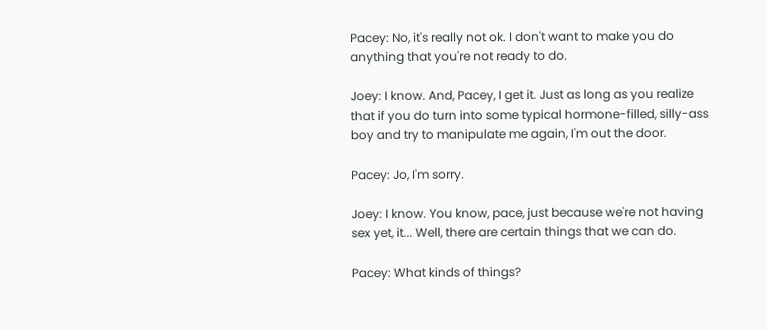Pacey: No, it's really not ok. I don't want to make you do anything that you're not ready to do.

Joey: I know. And, Pacey, I get it. Just as long as you realize that if you do turn into some typical hormone-filled, silly-ass boy and try to manipulate me again, I'm out the door.

Pacey: Jo, I'm sorry.

Joey: I know. You know, pace, just because we're not having sex yet, it... Well, there are certain things that we can do.

Pacey: What kinds of things?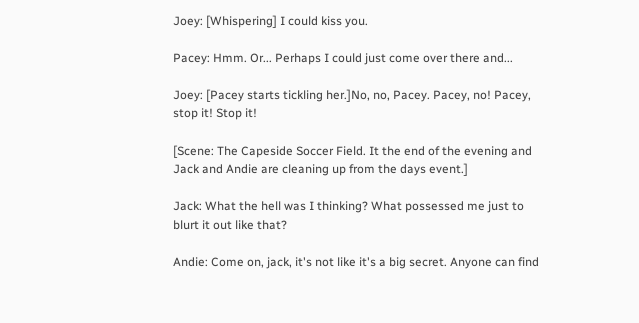Joey: [Whispering] I could kiss you.

Pacey: Hmm. Or... Perhaps I could just come over there and...

Joey: [Pacey starts tickling her.]No, no, Pacey. Pacey, no! Pacey, stop it! Stop it!

[Scene: The Capeside Soccer Field. It the end of the evening and Jack and Andie are cleaning up from the days event.]

Jack: What the hell was I thinking? What possessed me just to blurt it out like that?

Andie: Come on, jack, it's not like it's a big secret. Anyone can find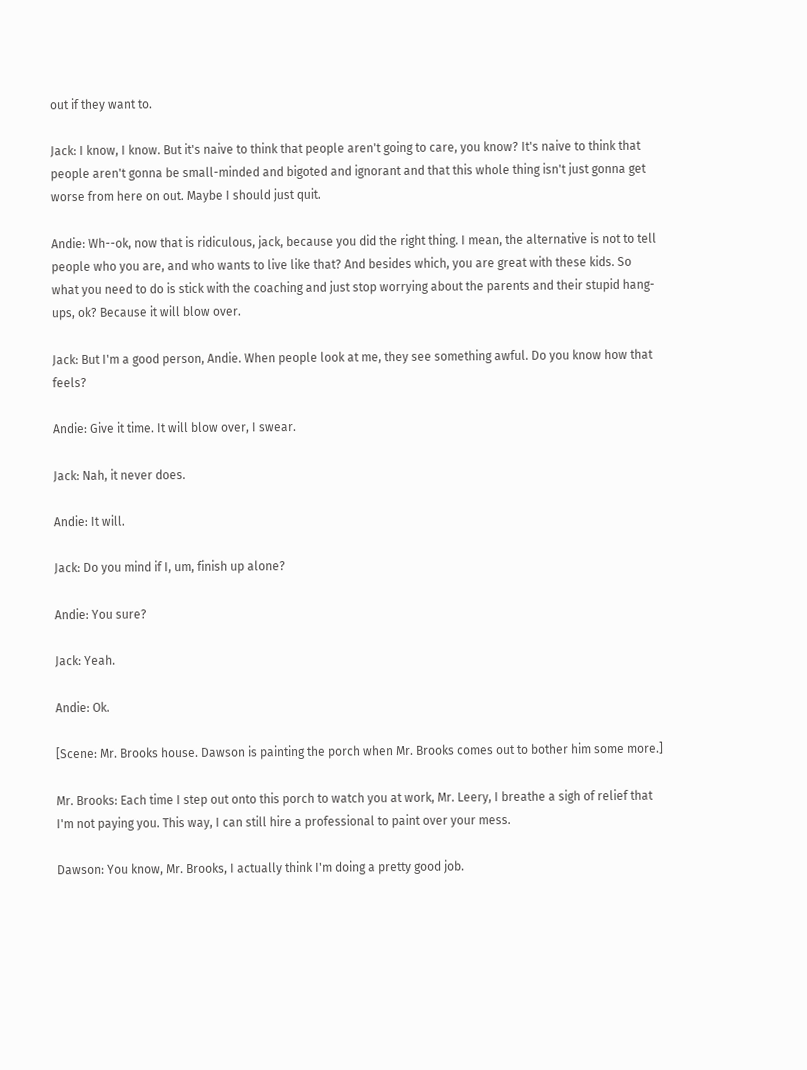out if they want to.

Jack: I know, I know. But it's naive to think that people aren't going to care, you know? It's naive to think that people aren't gonna be small-minded and bigoted and ignorant and that this whole thing isn't just gonna get worse from here on out. Maybe I should just quit.

Andie: Wh--ok, now that is ridiculous, jack, because you did the right thing. I mean, the alternative is not to tell people who you are, and who wants to live like that? And besides which, you are great with these kids. So what you need to do is stick with the coaching and just stop worrying about the parents and their stupid hang-ups, ok? Because it will blow over.

Jack: But I'm a good person, Andie. When people look at me, they see something awful. Do you know how that feels?

Andie: Give it time. It will blow over, I swear.

Jack: Nah, it never does.

Andie: It will.

Jack: Do you mind if I, um, finish up alone?

Andie: You sure?

Jack: Yeah.

Andie: Ok.

[Scene: Mr. Brooks house. Dawson is painting the porch when Mr. Brooks comes out to bother him some more.]

Mr. Brooks: Each time I step out onto this porch to watch you at work, Mr. Leery, I breathe a sigh of relief that I'm not paying you. This way, I can still hire a professional to paint over your mess.

Dawson: You know, Mr. Brooks, I actually think I'm doing a pretty good job.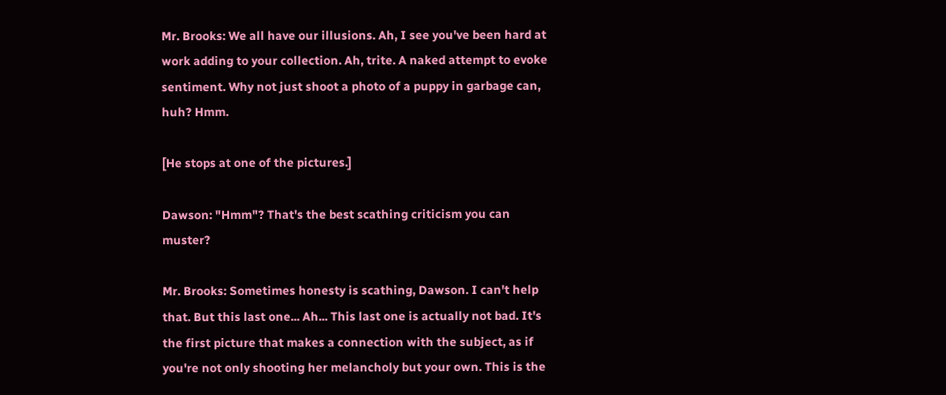Mr. Brooks: We all have our illusions. Ah, I see you've been hard at work adding to your collection. Ah, trite. A naked attempt to evoke sentiment. Why not just shoot a photo of a puppy in garbage can, huh? Hmm.

[He stops at one of the pictures.]

Dawson: "Hmm"? That's the best scathing criticism you can muster?

Mr. Brooks: Sometimes honesty is scathing, Dawson. I can't help that. But this last one... Ah... This last one is actually not bad. It's the first picture that makes a connection with the subject, as if you're not only shooting her melancholy but your own. This is the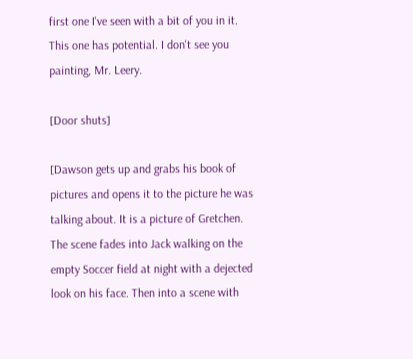first one I've seen with a bit of you in it. This one has potential. I don't see you painting, Mr. Leery.

[Door shuts]

[Dawson gets up and grabs his book of pictures and opens it to the picture he was talking about. It is a picture of Gretchen. The scene fades into Jack walking on the empty Soccer field at night with a dejected look on his face. Then into a scene with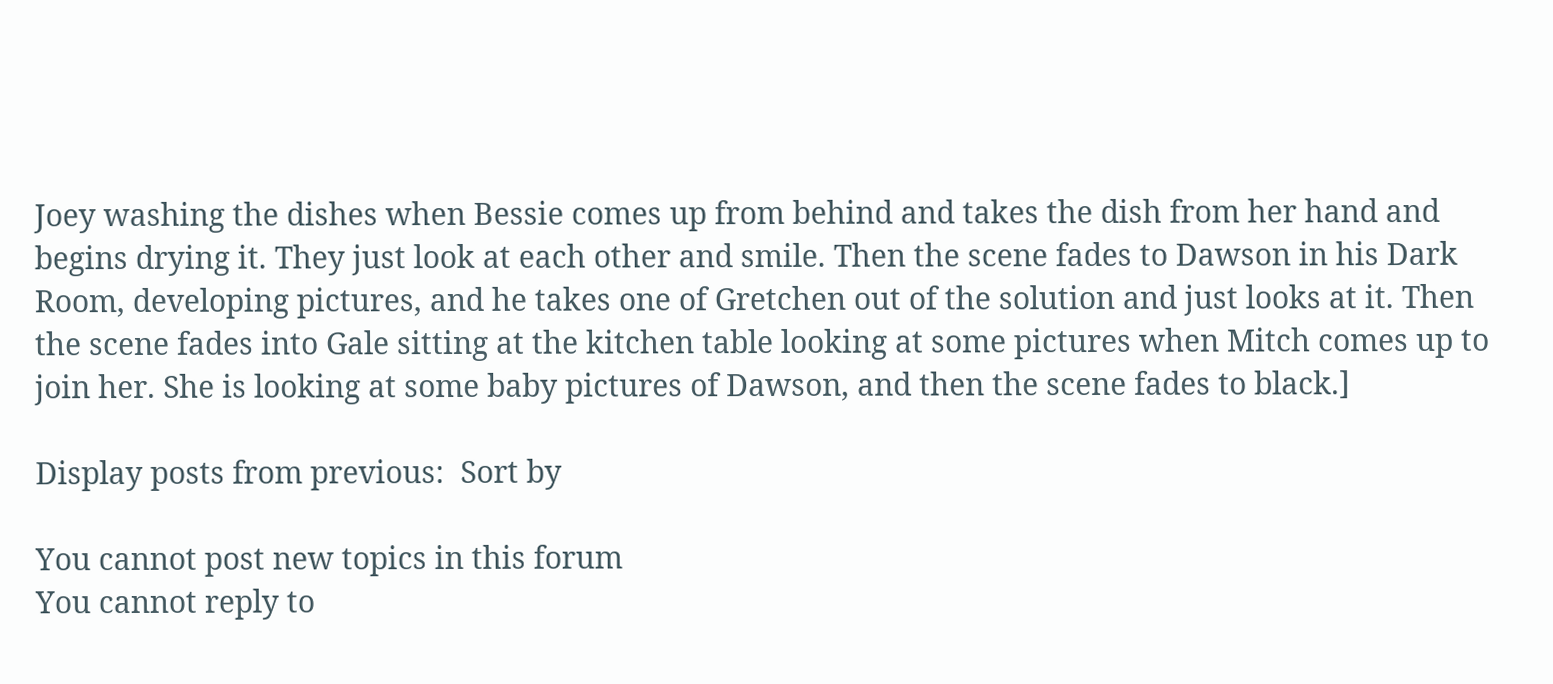Joey washing the dishes when Bessie comes up from behind and takes the dish from her hand and begins drying it. They just look at each other and smile. Then the scene fades to Dawson in his Dark Room, developing pictures, and he takes one of Gretchen out of the solution and just looks at it. Then the scene fades into Gale sitting at the kitchen table looking at some pictures when Mitch comes up to join her. She is looking at some baby pictures of Dawson, and then the scene fades to black.]

Display posts from previous:  Sort by

You cannot post new topics in this forum
You cannot reply to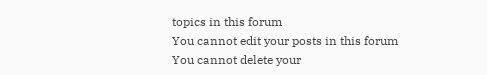topics in this forum
You cannot edit your posts in this forum
You cannot delete your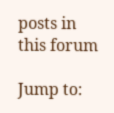posts in this forum

Jump to: